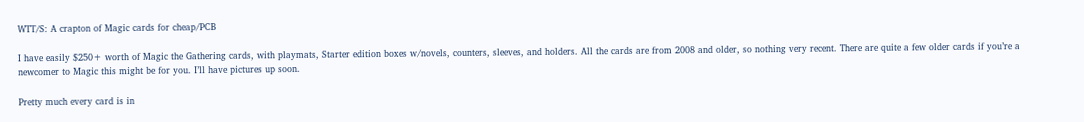WTT/S: A crapton of Magic cards for cheap/PCB

I have easily $250+ worth of Magic the Gathering cards, with playmats, Starter edition boxes w/novels, counters, sleeves, and holders. All the cards are from 2008 and older, so nothing very recent. There are quite a few older cards if you’re a newcomer to Magic this might be for you. I’ll have pictures up soon.

Pretty much every card is in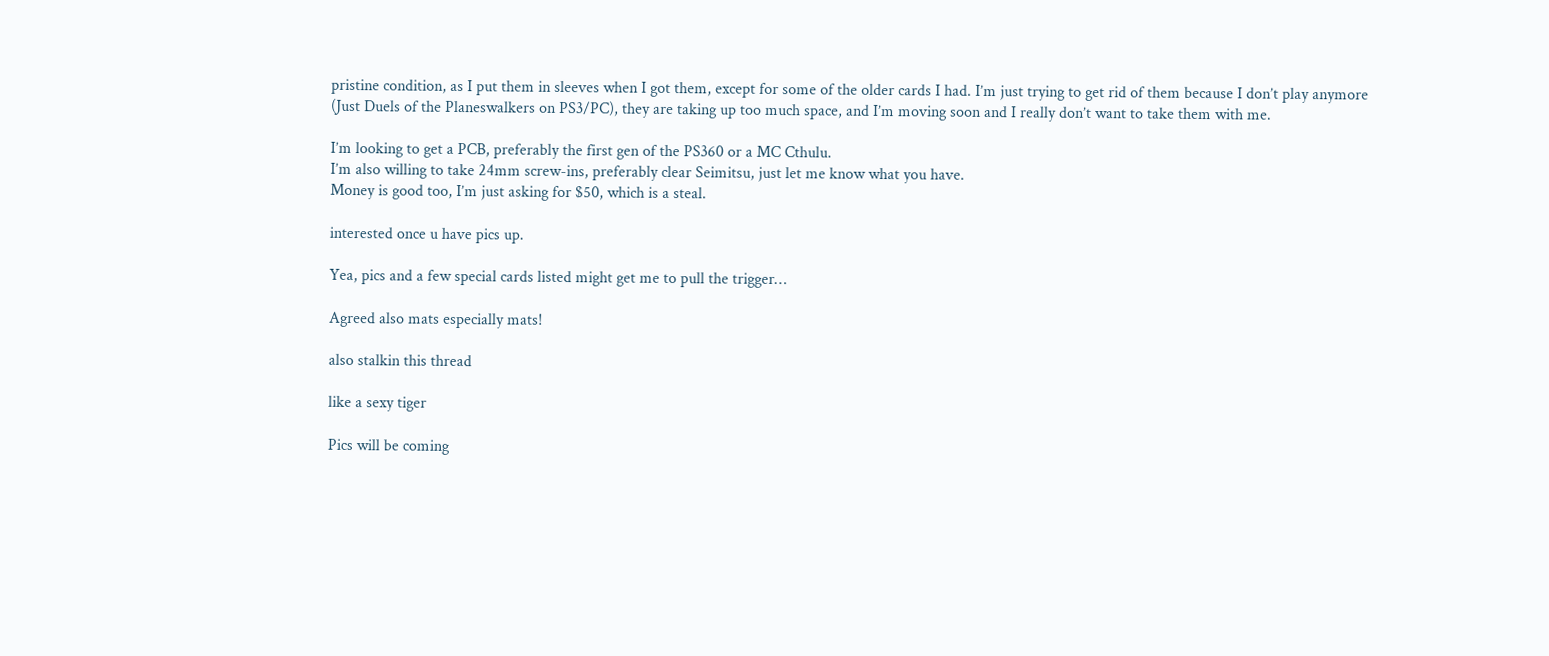pristine condition, as I put them in sleeves when I got them, except for some of the older cards I had. I’m just trying to get rid of them because I don’t play anymore (Just Duels of the Planeswalkers on PS3/PC), they are taking up too much space, and I’m moving soon and I really don’t want to take them with me.

I’m looking to get a PCB, preferably the first gen of the PS360 or a MC Cthulu.
I’m also willing to take 24mm screw-ins, preferably clear Seimitsu, just let me know what you have.
Money is good too, I’m just asking for $50, which is a steal.

interested once u have pics up.

Yea, pics and a few special cards listed might get me to pull the trigger…

Agreed also mats especially mats!

also stalkin this thread

like a sexy tiger

Pics will be coming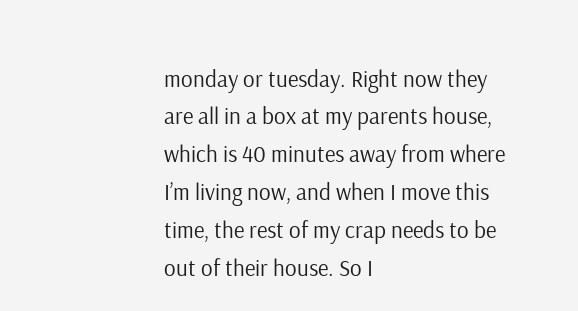monday or tuesday. Right now they are all in a box at my parents house, which is 40 minutes away from where I’m living now, and when I move this time, the rest of my crap needs to be out of their house. So I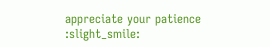appreciate your patience :slight_smile: